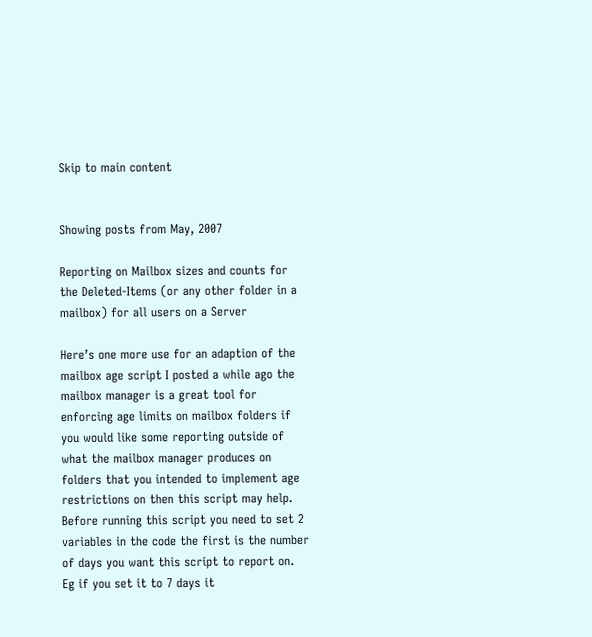Skip to main content


Showing posts from May, 2007

Reporting on Mailbox sizes and counts for the Deleted-Items (or any other folder in a mailbox) for all users on a Server

Here’s one more use for an adaption of the mailbox age script I posted a while ago the mailbox manager is a great tool for enforcing age limits on mailbox folders if you would like some reporting outside of what the mailbox manager produces on folders that you intended to implement age restrictions on then this script may help. Before running this script you need to set 2 variables in the code the first is the number of days you want this script to report on. Eg if you set it to 7 days it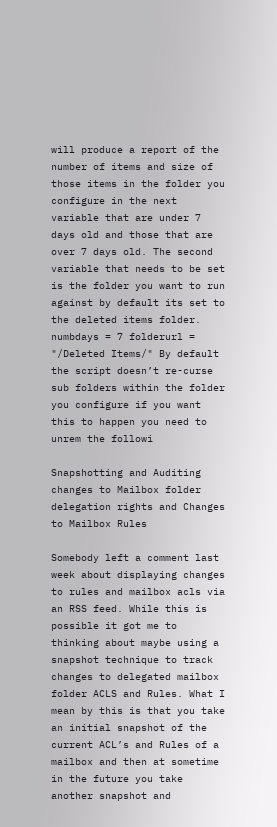will produce a report of the number of items and size of those items in the folder you configure in the next variable that are under 7 days old and those that are over 7 days old. The second variable that needs to be set is the folder you want to run against by default its set to the deleted items folder. numbdays = 7 folderurl = "/Deleted Items/" By default the script doesn’t re-curse sub folders within the folder you configure if you want this to happen you need to unrem the followi

Snapshotting and Auditing changes to Mailbox folder delegation rights and Changes to Mailbox Rules

Somebody left a comment last week about displaying changes to rules and mailbox acls via an RSS feed. While this is possible it got me to thinking about maybe using a snapshot technique to track changes to delegated mailbox folder ACLS and Rules. What I mean by this is that you take an initial snapshot of the current ACL’s and Rules of a mailbox and then at sometime in the future you take another snapshot and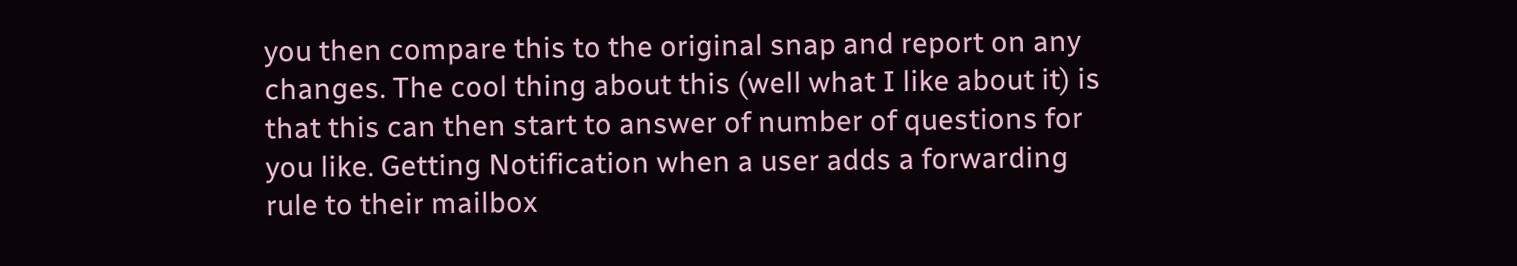you then compare this to the original snap and report on any changes. The cool thing about this (well what I like about it) is that this can then start to answer of number of questions for you like. Getting Notification when a user adds a forwarding rule to their mailbox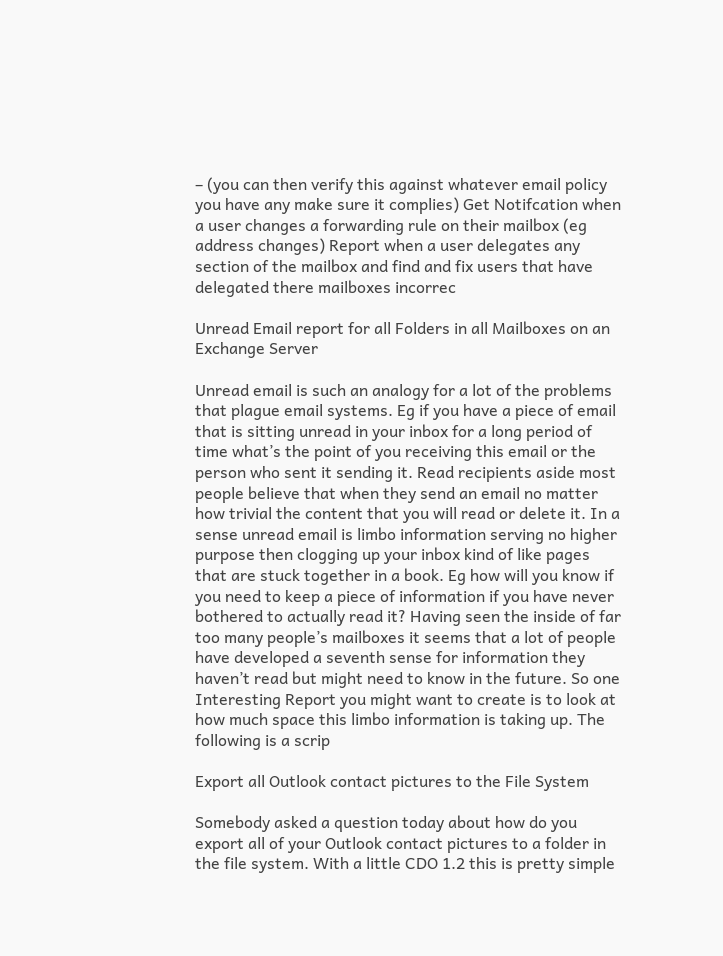– (you can then verify this against whatever email policy you have any make sure it complies) Get Notifcation when a user changes a forwarding rule on their mailbox (eg address changes) Report when a user delegates any section of the mailbox and find and fix users that have delegated there mailboxes incorrec

Unread Email report for all Folders in all Mailboxes on an Exchange Server

Unread email is such an analogy for a lot of the problems that plague email systems. Eg if you have a piece of email that is sitting unread in your inbox for a long period of time what’s the point of you receiving this email or the person who sent it sending it. Read recipients aside most people believe that when they send an email no matter how trivial the content that you will read or delete it. In a sense unread email is limbo information serving no higher purpose then clogging up your inbox kind of like pages that are stuck together in a book. Eg how will you know if you need to keep a piece of information if you have never bothered to actually read it? Having seen the inside of far too many people’s mailboxes it seems that a lot of people have developed a seventh sense for information they haven’t read but might need to know in the future. So one Interesting Report you might want to create is to look at how much space this limbo information is taking up. The following is a scrip

Export all Outlook contact pictures to the File System

Somebody asked a question today about how do you export all of your Outlook contact pictures to a folder in the file system. With a little CDO 1.2 this is pretty simple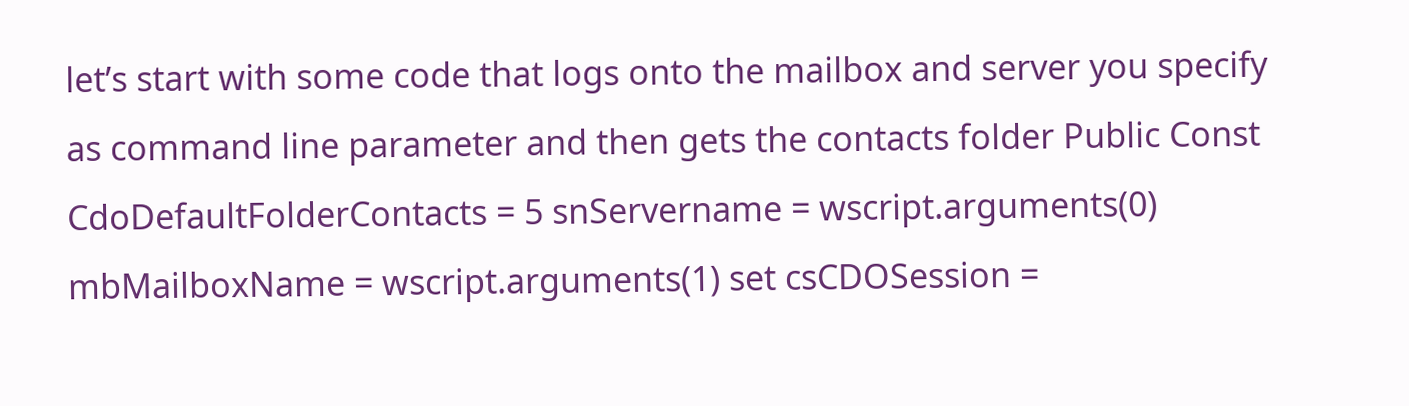let’s start with some code that logs onto the mailbox and server you specify as command line parameter and then gets the contacts folder Public Const CdoDefaultFolderContacts = 5 snServername = wscript.arguments(0) mbMailboxName = wscript.arguments(1) set csCDOSession =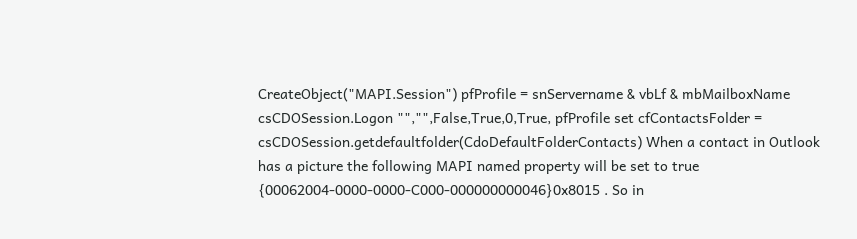CreateObject("MAPI.Session") pfProfile = snServername & vbLf & mbMailboxName csCDOSession.Logon "","",False,True,0,True, pfProfile set cfContactsFolder = csCDOSession.getdefaultfolder(CdoDefaultFolderContacts) When a contact in Outlook has a picture the following MAPI named property will be set to true {00062004-0000-0000-C000-000000000046}0x8015 . So in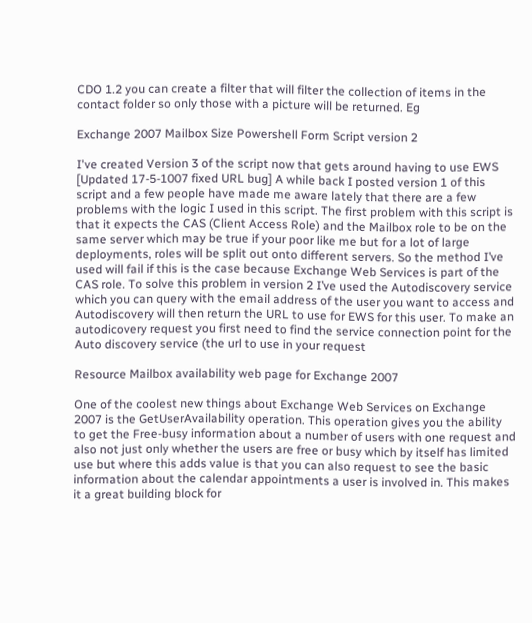CDO 1.2 you can create a filter that will filter the collection of items in the contact folder so only those with a picture will be returned. Eg

Exchange 2007 Mailbox Size Powershell Form Script version 2

I've created Version 3 of the script now that gets around having to use EWS [Updated 17-5-1007 fixed URL bug] A while back I posted version 1 of this script and a few people have made me aware lately that there are a few problems with the logic I used in this script. The first problem with this script is that it expects the CAS (Client Access Role) and the Mailbox role to be on the same server which may be true if your poor like me but for a lot of large deployments, roles will be split out onto different servers. So the method I’ve used will fail if this is the case because Exchange Web Services is part of the CAS role. To solve this problem in version 2 I’ve used the Autodiscovery service which you can query with the email address of the user you want to access and Autodiscovery will then return the URL to use for EWS for this user. To make an autodicovery request you first need to find the service connection point for the Auto discovery service (the url to use in your request

Resource Mailbox availability web page for Exchange 2007

One of the coolest new things about Exchange Web Services on Exchange 2007 is the GetUserAvailability operation. This operation gives you the ability to get the Free-busy information about a number of users with one request and also not just only whether the users are free or busy which by itself has limited use but where this adds value is that you can also request to see the basic information about the calendar appointments a user is involved in. This makes it a great building block for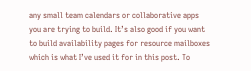any small team calendars or collaborative apps you are trying to build. It’s also good if you want to build availability pages for resource mailboxes which is what I’ve used it for in this post. To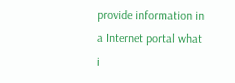provide information in a Internet portal what i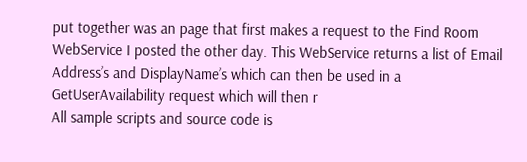put together was an page that first makes a request to the Find Room WebService I posted the other day. This WebService returns a list of Email Address’s and DisplayName’s which can then be used in a GetUserAvailability request which will then r
All sample scripts and source code is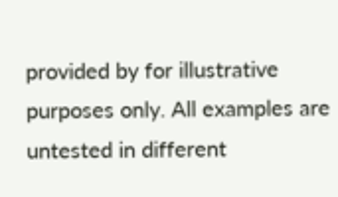provided by for illustrative purposes only. All examples are untested in different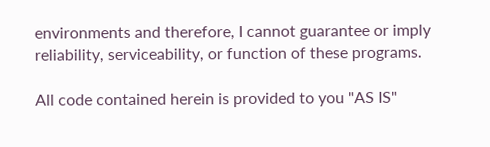environments and therefore, I cannot guarantee or imply reliability, serviceability, or function of these programs.

All code contained herein is provided to you "AS IS"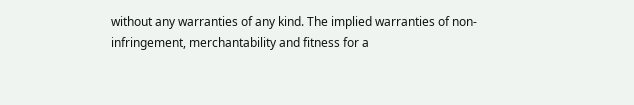without any warranties of any kind. The implied warranties of non-infringement, merchantability and fitness for a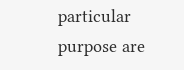particular purpose are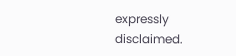expressly disclaimed.